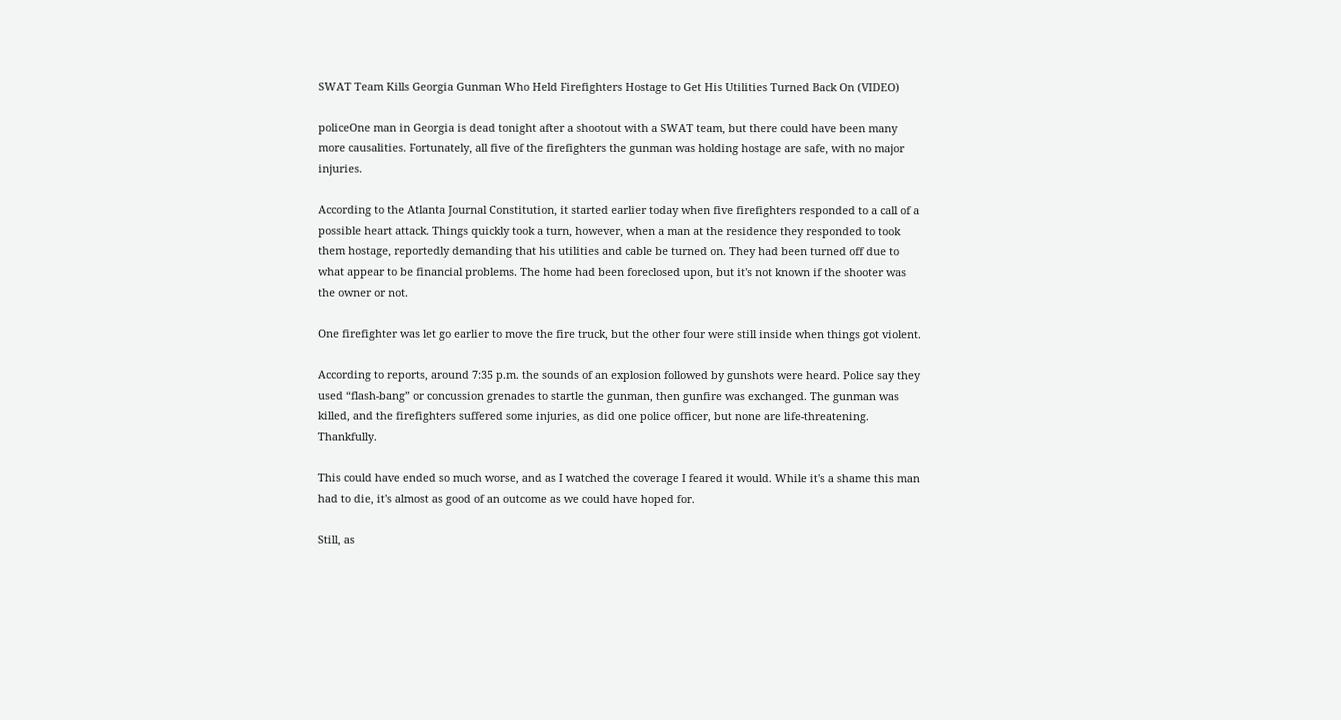SWAT Team Kills Georgia Gunman Who Held Firefighters Hostage to Get His Utilities Turned Back On (VIDEO)

policeOne man in Georgia is dead tonight after a shootout with a SWAT team, but there could have been many more causalities. Fortunately, all five of the firefighters the gunman was holding hostage are safe, with no major injuries.

According to the Atlanta Journal Constitution, it started earlier today when five firefighters responded to a call of a possible heart attack. Things quickly took a turn, however, when a man at the residence they responded to took them hostage, reportedly demanding that his utilities and cable be turned on. They had been turned off due to what appear to be financial problems. The home had been foreclosed upon, but it's not known if the shooter was the owner or not.

One firefighter was let go earlier to move the fire truck, but the other four were still inside when things got violent.

According to reports, around 7:35 p.m. the sounds of an explosion followed by gunshots were heard. Police say they used “flash-bang” or concussion grenades to startle the gunman, then gunfire was exchanged. The gunman was killed, and the firefighters suffered some injuries, as did one police officer, but none are life-threatening. Thankfully.

This could have ended so much worse, and as I watched the coverage I feared it would. While it's a shame this man had to die, it's almost as good of an outcome as we could have hoped for.

Still, as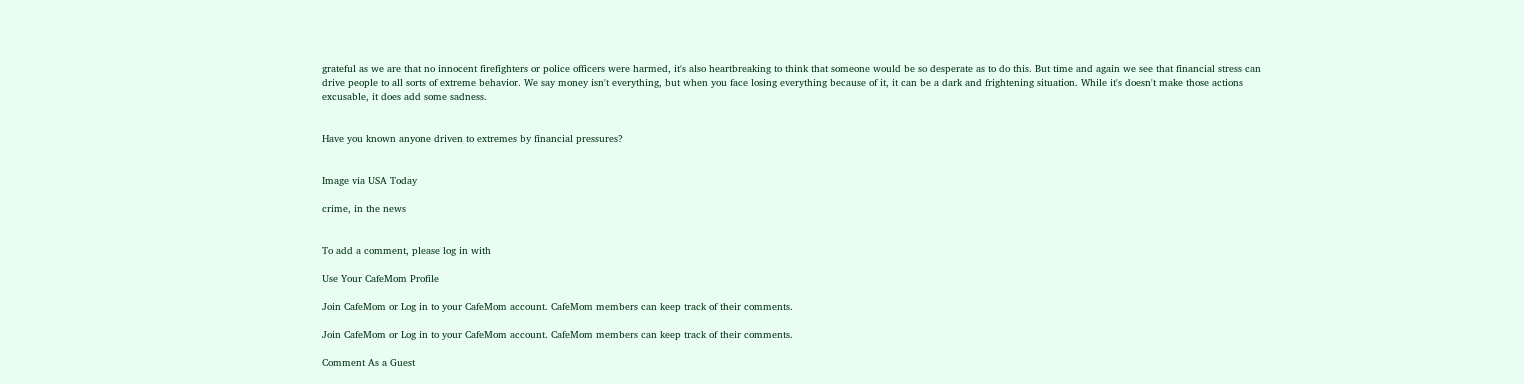grateful as we are that no innocent firefighters or police officers were harmed, it's also heartbreaking to think that someone would be so desperate as to do this. But time and again we see that financial stress can drive people to all sorts of extreme behavior. We say money isn't everything, but when you face losing everything because of it, it can be a dark and frightening situation. While it's doesn't make those actions excusable, it does add some sadness.


Have you known anyone driven to extremes by financial pressures?


Image via USA Today

crime, in the news


To add a comment, please log in with

Use Your CafeMom Profile

Join CafeMom or Log in to your CafeMom account. CafeMom members can keep track of their comments.

Join CafeMom or Log in to your CafeMom account. CafeMom members can keep track of their comments.

Comment As a Guest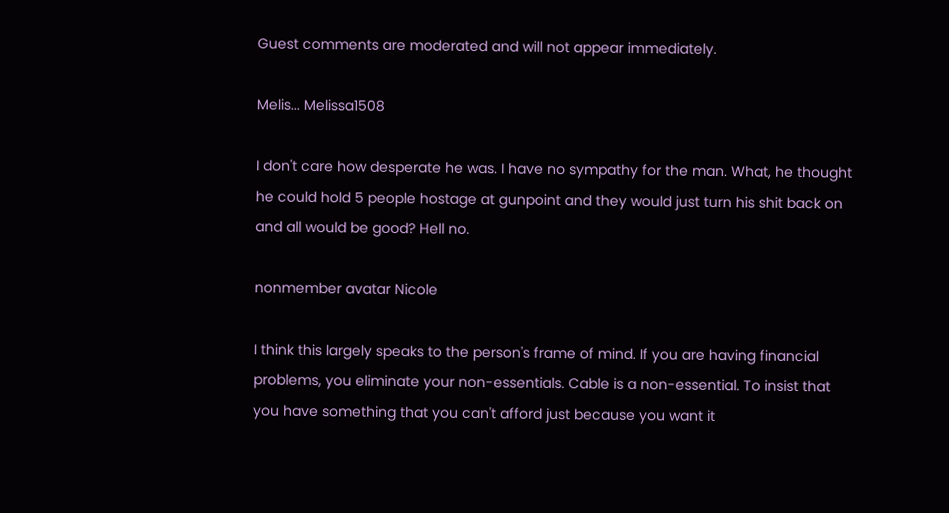Guest comments are moderated and will not appear immediately.

Melis... Melissa1508

I don't care how desperate he was. I have no sympathy for the man. What, he thought he could hold 5 people hostage at gunpoint and they would just turn his shit back on and all would be good? Hell no.

nonmember avatar Nicole

I think this largely speaks to the person's frame of mind. If you are having financial problems, you eliminate your non-essentials. Cable is a non-essential. To insist that you have something that you can't afford just because you want it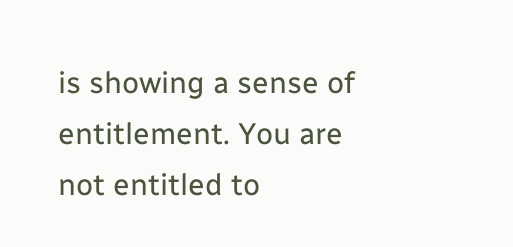is showing a sense of entitlement. You are not entitled to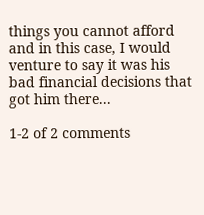things you cannot afford and in this case, I would venture to say it was his bad financial decisions that got him there...

1-2 of 2 comments